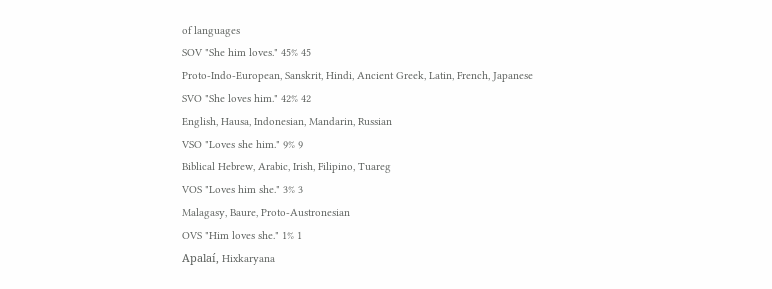of languages
SOV "She him loves." 45% 45
Proto-Indo-European, Sanskrit, Hindi, Ancient Greek, Latin, French, Japanese
SVO "She loves him." 42% 42
English, Hausa, Indonesian, Mandarin, Russian
VSO "Loves she him." 9% 9
Biblical Hebrew, Arabic, Irish, Filipino, Tuareg
VOS "Loves him she." 3% 3
Malagasy, Baure, Proto-Austronesian
OVS "Him loves she." 1% 1
Apalaí, Hixkaryana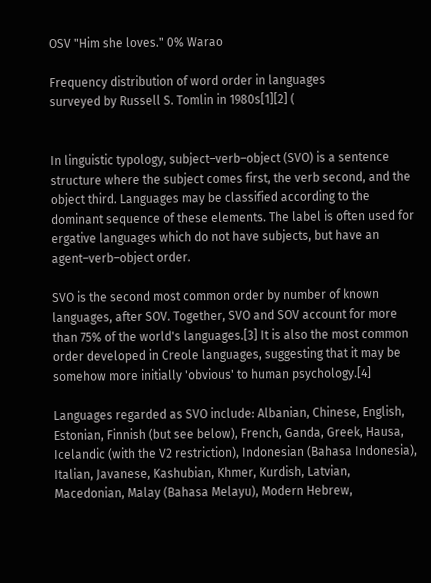OSV "Him she loves." 0% Warao

Frequency distribution of word order in languages
surveyed by Russell S. Tomlin in 1980s[1][2] (


In linguistic typology, subject–verb–object (SVO) is a sentence structure where the subject comes first, the verb second, and the object third. Languages may be classified according to the dominant sequence of these elements. The label is often used for ergative languages which do not have subjects, but have an agent–verb–object order.

SVO is the second most common order by number of known languages, after SOV. Together, SVO and SOV account for more than 75% of the world's languages.[3] It is also the most common order developed in Creole languages, suggesting that it may be somehow more initially 'obvious' to human psychology.[4]

Languages regarded as SVO include: Albanian, Chinese, English, Estonian, Finnish (but see below), French, Ganda, Greek, Hausa, Icelandic (with the V2 restriction), Indonesian (Bahasa Indonesia), Italian, Javanese, Kashubian, Khmer, Kurdish, Latvian, Macedonian, Malay (Bahasa Melayu), Modern Hebrew,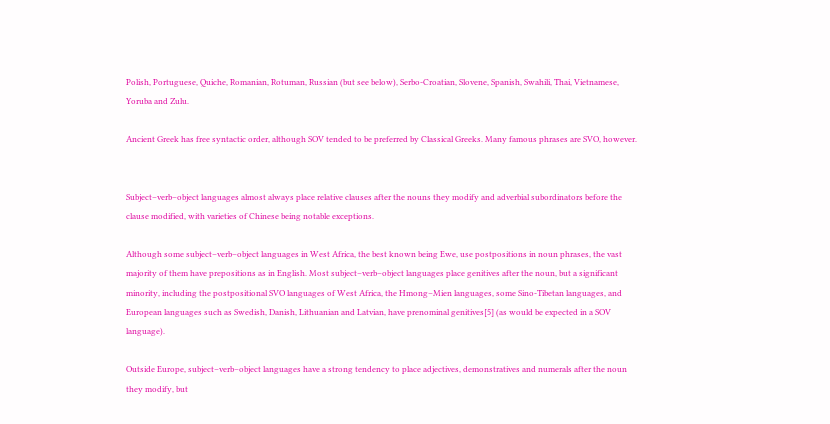Polish, Portuguese, Quiche, Romanian, Rotuman, Russian (but see below), Serbo-Croatian, Slovene, Spanish, Swahili, Thai, Vietnamese, Yoruba and Zulu.

Ancient Greek has free syntactic order, although SOV tended to be preferred by Classical Greeks. Many famous phrases are SVO, however.


Subject–verb–object languages almost always place relative clauses after the nouns they modify and adverbial subordinators before the clause modified, with varieties of Chinese being notable exceptions.

Although some subject–verb–object languages in West Africa, the best known being Ewe, use postpositions in noun phrases, the vast majority of them have prepositions as in English. Most subject–verb–object languages place genitives after the noun, but a significant minority, including the postpositional SVO languages of West Africa, the Hmong–Mien languages, some Sino-Tibetan languages, and European languages such as Swedish, Danish, Lithuanian and Latvian, have prenominal genitives[5] (as would be expected in a SOV language).

Outside Europe, subject–verb–object languages have a strong tendency to place adjectives, demonstratives and numerals after the noun they modify, but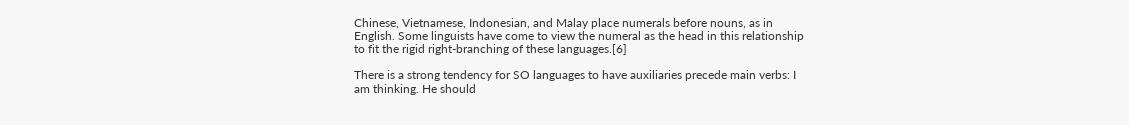Chinese, Vietnamese, Indonesian, and Malay place numerals before nouns, as in English. Some linguists have come to view the numeral as the head in this relationship to fit the rigid right-branching of these languages.[6]

There is a strong tendency for SO languages to have auxiliaries precede main verbs: I am thinking. He should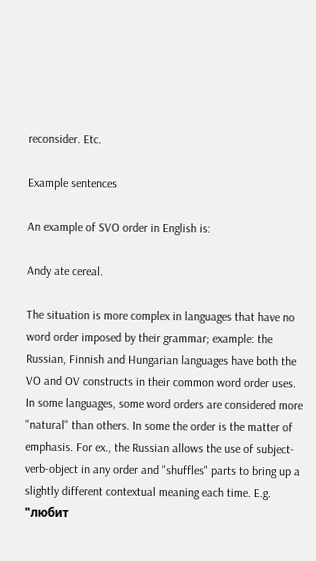reconsider. Etc.

Example sentences

An example of SVO order in English is:

Andy ate cereal.

The situation is more complex in languages that have no word order imposed by their grammar; example: the Russian, Finnish and Hungarian languages have both the VO and OV constructs in their common word order uses. In some languages, some word orders are considered more "natural" than others. In some the order is the matter of emphasis. For ex., the Russian allows the use of subject-verb-object in any order and "shuffles" parts to bring up a slightly different contextual meaning each time. E.g. "любит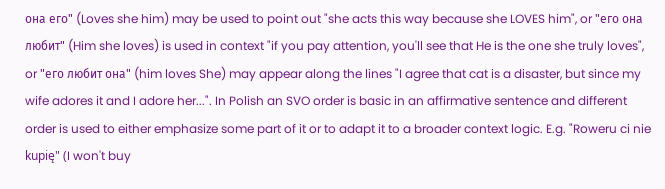она его" (Loves she him) may be used to point out "she acts this way because she LOVES him", or "его она любит" (Him she loves) is used in context "if you pay attention, you'll see that He is the one she truly loves", or "его любит она" (him loves She) may appear along the lines "I agree that cat is a disaster, but since my wife adores it and I adore her...". In Polish an SVO order is basic in an affirmative sentence and different order is used to either emphasize some part of it or to adapt it to a broader context logic. E.g. "Roweru ci nie kupię" (I won't buy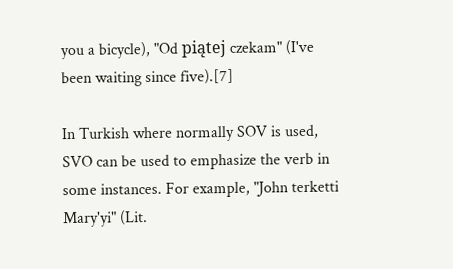you a bicycle), "Od piątej czekam" (I've been waiting since five).[7]

In Turkish where normally SOV is used, SVO can be used to emphasize the verb in some instances. For example, "John terketti Mary'yi" (Lit.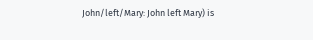John/left/Mary: John left Mary) is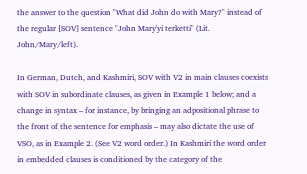the answer to the question "What did John do with Mary?" instead of the regular [SOV] sentence "John Mary'yi terketti" (Lit. John/Mary/left).

In German, Dutch, and Kashmiri, SOV with V2 in main clauses coexists with SOV in subordinate clauses, as given in Example 1 below; and a change in syntax – for instance, by bringing an adpositional phrase to the front of the sentence for emphasis – may also dictate the use of VSO, as in Example 2. (See V2 word order.) In Kashmiri the word order in embedded clauses is conditioned by the category of the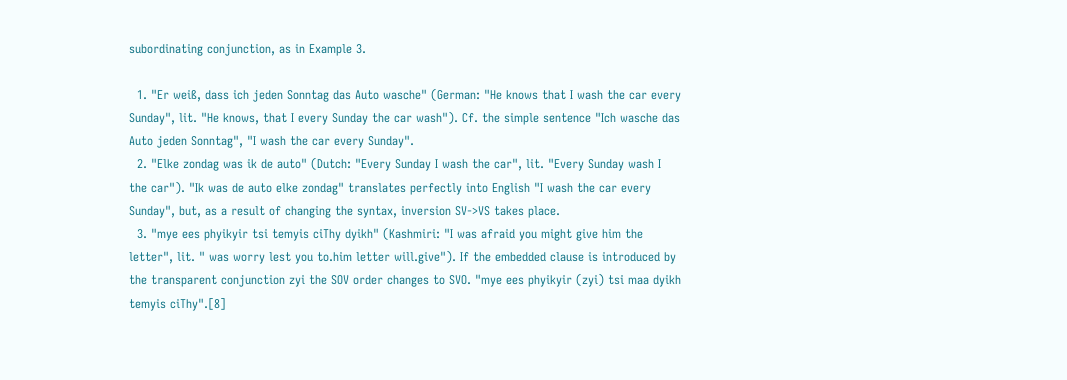subordinating conjunction, as in Example 3.

  1. "Er weiß, dass ich jeden Sonntag das Auto wasche" (German: "He knows that I wash the car every Sunday", lit. "He knows, that I every Sunday the car wash"). Cf. the simple sentence "Ich wasche das Auto jeden Sonntag", "I wash the car every Sunday".
  2. "Elke zondag was ik de auto" (Dutch: "Every Sunday I wash the car", lit. "Every Sunday wash I the car"). "Ik was de auto elke zondag" translates perfectly into English "I wash the car every Sunday", but, as a result of changing the syntax, inversion SV->VS takes place.
  3. "mye ees phyikyir tsi temyis ciThy dyikh" (Kashmiri: "I was afraid you might give him the letter", lit. " was worry lest you to.him letter will.give"). If the embedded clause is introduced by the transparent conjunction zyi the SOV order changes to SVO. "mye ees phyikyir (zyi) tsi maa dyikh temyis ciThy".[8]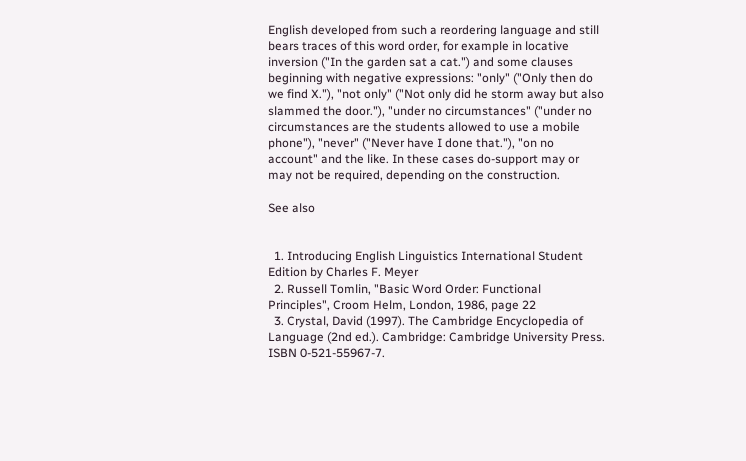English developed from such a reordering language and still bears traces of this word order, for example in locative inversion ("In the garden sat a cat.") and some clauses beginning with negative expressions: "only" ("Only then do we find X."), "not only" ("Not only did he storm away but also slammed the door."), "under no circumstances" ("under no circumstances are the students allowed to use a mobile phone"), "never" ("Never have I done that."), "on no account" and the like. In these cases do-support may or may not be required, depending on the construction.

See also


  1. Introducing English Linguistics International Student Edition by Charles F. Meyer
  2. Russell Tomlin, "Basic Word Order: Functional Principles", Croom Helm, London, 1986, page 22
  3. Crystal, David (1997). The Cambridge Encyclopedia of Language (2nd ed.). Cambridge: Cambridge University Press. ISBN 0-521-55967-7.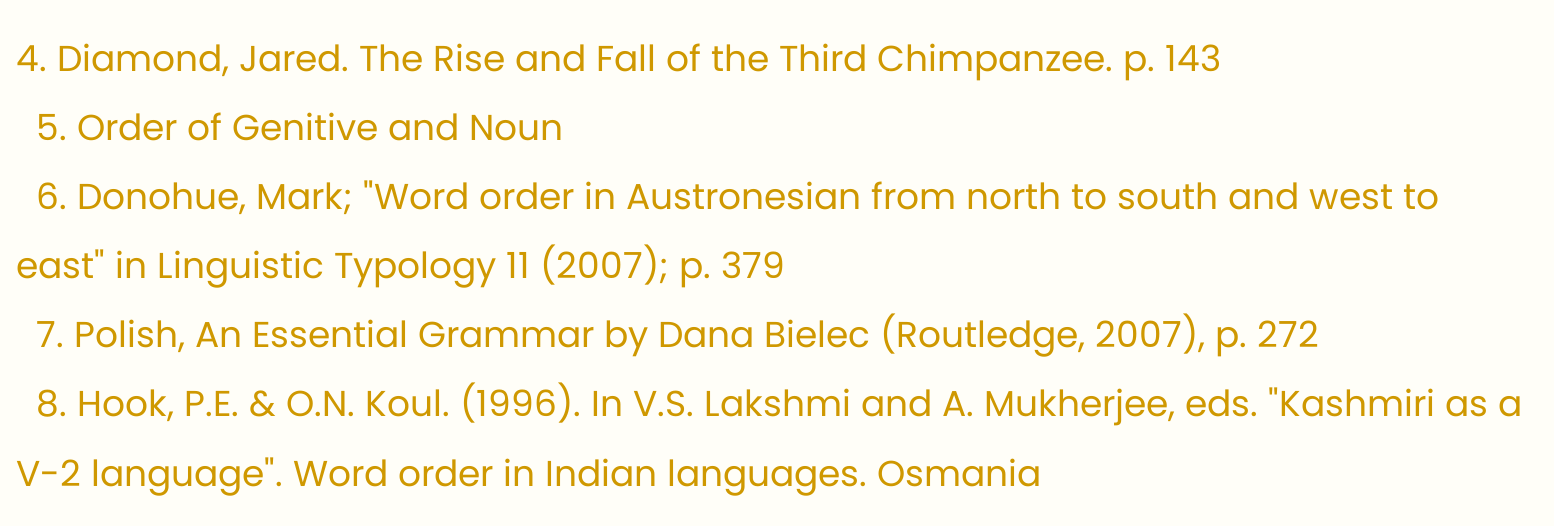4. Diamond, Jared. The Rise and Fall of the Third Chimpanzee. p. 143
  5. Order of Genitive and Noun
  6. Donohue, Mark; "Word order in Austronesian from north to south and west to east" in Linguistic Typology 11 (2007); p. 379
  7. Polish, An Essential Grammar by Dana Bielec (Routledge, 2007), p. 272
  8. Hook, P.E. & O.N. Koul. (1996). In V.S. Lakshmi and A. Mukherjee, eds. "Kashmiri as a V-2 language". Word order in Indian languages. Osmania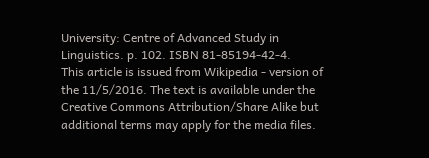University: Centre of Advanced Study in Linguistics. p. 102. ISBN 81-85194-42-4.
This article is issued from Wikipedia - version of the 11/5/2016. The text is available under the Creative Commons Attribution/Share Alike but additional terms may apply for the media files.